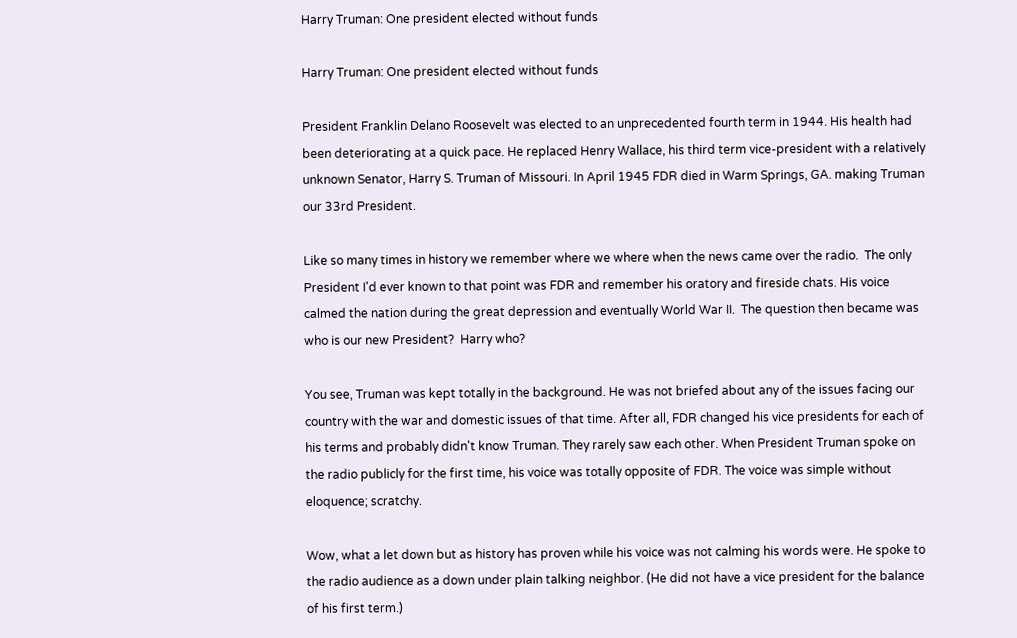Harry Truman: One president elected without funds

Harry Truman: One president elected without funds

President Franklin Delano Roosevelt was elected to an unprecedented fourth term in 1944. His health had been deteriorating at a quick pace. He replaced Henry Wallace, his third term vice-president with a relatively unknown Senator, Harry S. Truman of Missouri. In April 1945 FDR died in Warm Springs, GA. making Truman our 33rd President.

Like so many times in history we remember where we where when the news came over the radio.  The only President I'd ever known to that point was FDR and remember his oratory and fireside chats. His voice calmed the nation during the great depression and eventually World War II.  The question then became was who is our new President?  Harry who?

You see, Truman was kept totally in the background. He was not briefed about any of the issues facing our country with the war and domestic issues of that time. After all, FDR changed his vice presidents for each of his terms and probably didn't know Truman. They rarely saw each other. When President Truman spoke on the radio publicly for the first time, his voice was totally opposite of FDR. The voice was simple without eloquence; scratchy.

Wow, what a let down but as history has proven while his voice was not calming his words were. He spoke to the radio audience as a down under plain talking neighbor. (He did not have a vice president for the balance of his first term.)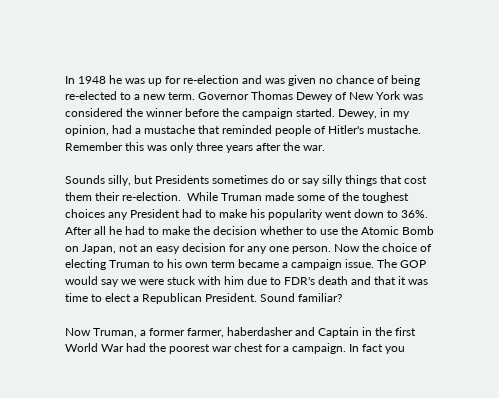In 1948 he was up for re-election and was given no chance of being re-elected to a new term. Governor Thomas Dewey of New York was considered the winner before the campaign started. Dewey, in my opinion, had a mustache that reminded people of Hitler's mustache. Remember this was only three years after the war.

Sounds silly, but Presidents sometimes do or say silly things that cost them their re-election.  While Truman made some of the toughest choices any President had to make his popularity went down to 36%. After all he had to make the decision whether to use the Atomic Bomb on Japan, not an easy decision for any one person. Now the choice of electing Truman to his own term became a campaign issue. The GOP would say we were stuck with him due to FDR's death and that it was time to elect a Republican President. Sound familiar?

Now Truman, a former farmer, haberdasher and Captain in the first World War had the poorest war chest for a campaign. In fact you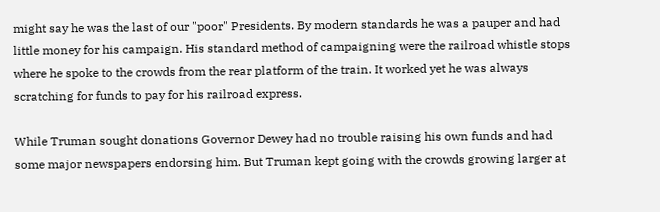might say he was the last of our "poor" Presidents. By modern standards he was a pauper and had little money for his campaign. His standard method of campaigning were the railroad whistle stops where he spoke to the crowds from the rear platform of the train. It worked yet he was always scratching for funds to pay for his railroad express.

While Truman sought donations Governor Dewey had no trouble raising his own funds and had some major newspapers endorsing him. But Truman kept going with the crowds growing larger at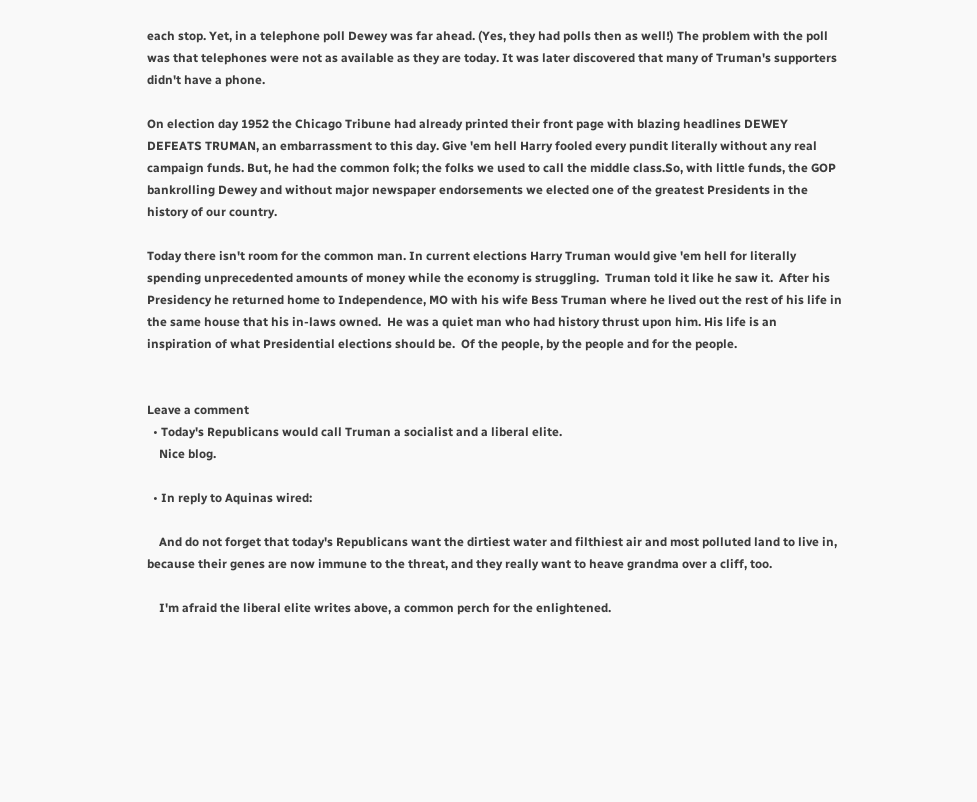each stop. Yet, in a telephone poll Dewey was far ahead. (Yes, they had polls then as well!) The problem with the poll was that telephones were not as available as they are today. It was later discovered that many of Truman's supporters didn't have a phone.

On election day 1952 the Chicago Tribune had already printed their front page with blazing headlines DEWEY DEFEATS TRUMAN, an embarrassment to this day. Give 'em hell Harry fooled every pundit literally without any real campaign funds. But, he had the common folk; the folks we used to call the middle class.So, with little funds, the GOP bankrolling Dewey and without major newspaper endorsements we elected one of the greatest Presidents in the history of our country.

Today there isn't room for the common man. In current elections Harry Truman would give 'em hell for literally spending unprecedented amounts of money while the economy is struggling.  Truman told it like he saw it.  After his Presidency he returned home to Independence, MO with his wife Bess Truman where he lived out the rest of his life in the same house that his in-laws owned.  He was a quiet man who had history thrust upon him. His life is an inspiration of what Presidential elections should be.  Of the people, by the people and for the people.


Leave a comment
  • Today's Republicans would call Truman a socialist and a liberal elite.
    Nice blog.

  • In reply to Aquinas wired:

    And do not forget that today's Republicans want the dirtiest water and filthiest air and most polluted land to live in, because their genes are now immune to the threat, and they really want to heave grandma over a cliff, too.

    I'm afraid the liberal elite writes above, a common perch for the enlightened.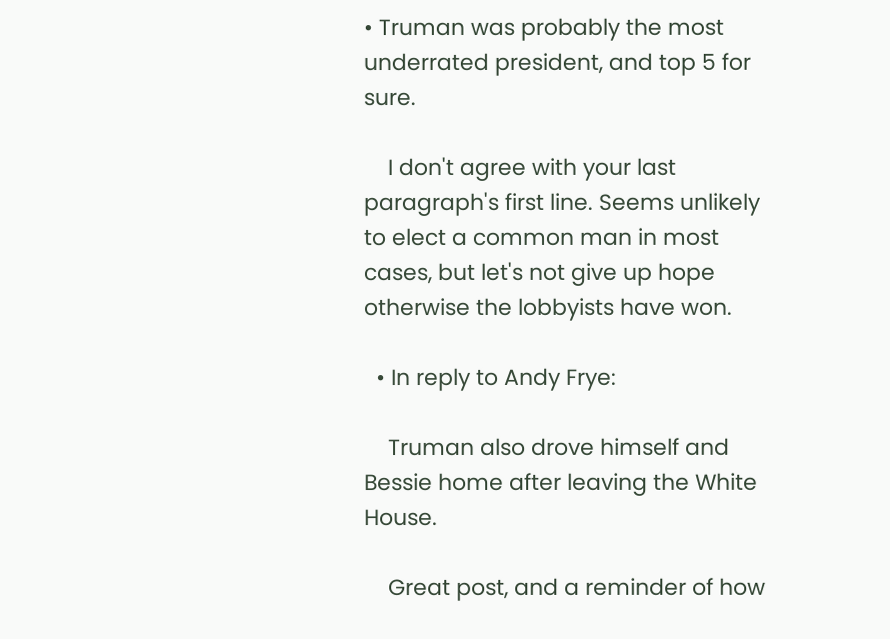• Truman was probably the most underrated president, and top 5 for sure.

    I don't agree with your last paragraph's first line. Seems unlikely to elect a common man in most cases, but let's not give up hope otherwise the lobbyists have won.

  • In reply to Andy Frye:

    Truman also drove himself and Bessie home after leaving the White House.

    Great post, and a reminder of how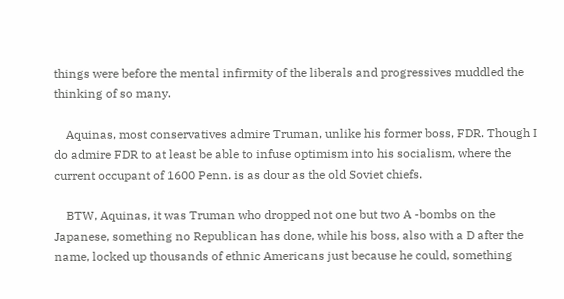things were before the mental infirmity of the liberals and progressives muddled the thinking of so many.

    Aquinas, most conservatives admire Truman, unlike his former boss, FDR. Though I do admire FDR to at least be able to infuse optimism into his socialism, where the current occupant of 1600 Penn. is as dour as the old Soviet chiefs.

    BTW, Aquinas, it was Truman who dropped not one but two A -bombs on the Japanese, something no Republican has done, while his boss, also with a D after the name, locked up thousands of ethnic Americans just because he could, something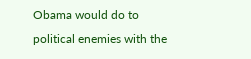Obama would do to political enemies with the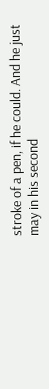stroke of a pen, if he could. And he just may in his second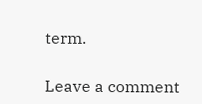term.

Leave a comment